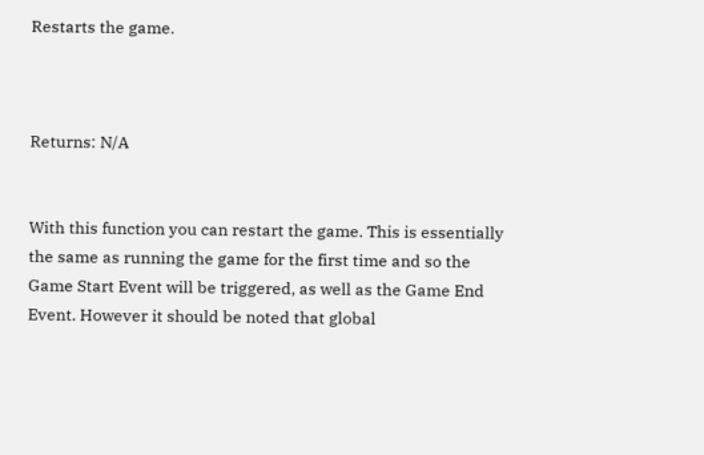Restarts the game.



Returns: N/A


With this function you can restart the game. This is essentially the same as running the game for the first time and so the Game Start Event will be triggered, as well as the Game End Event. However it should be noted that global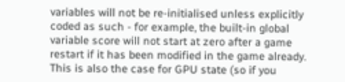variables will not be re-initialised unless explicitly coded as such - for example, the built-in global variable score will not start at zero after a game restart if it has been modified in the game already. This is also the case for GPU state (so if you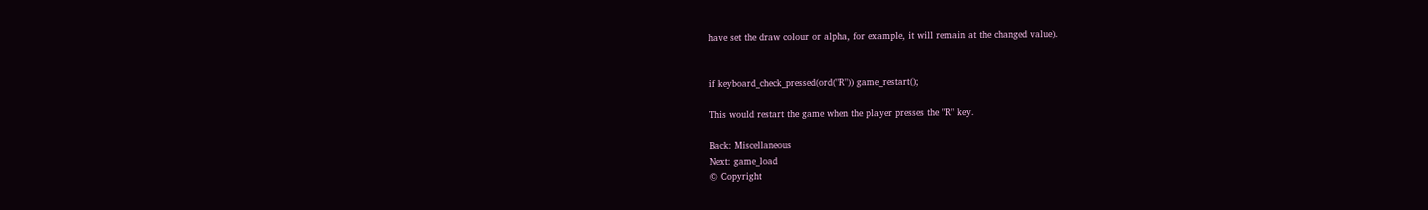have set the draw colour or alpha, for example, it will remain at the changed value).


if keyboard_check_pressed(ord("R")) game_restart();

This would restart the game when the player presses the "R" key.

Back: Miscellaneous
Next: game_load
© Copyright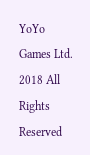YoYo Games Ltd. 2018 All Rights Reserved